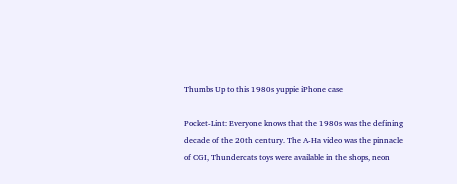Thumbs Up to this 1980s yuppie iPhone case

Pocket-Lint: Everyone knows that the 1980s was the defining decade of the 20th century. The A-Ha video was the pinnacle of CGI, Thundercats toys were available in the shops, neon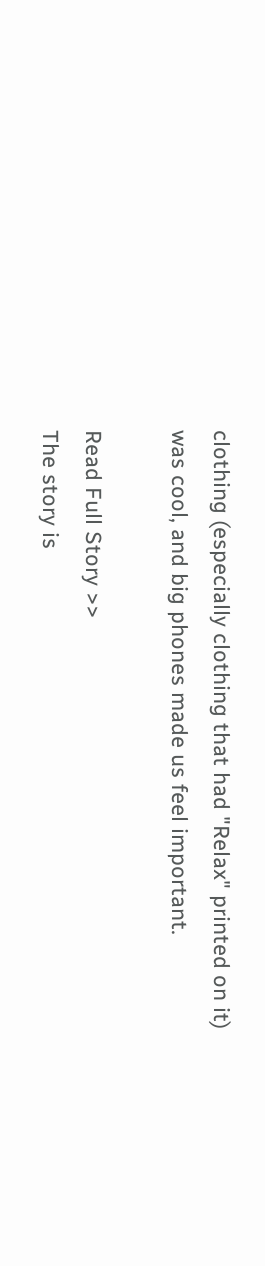clothing (especially clothing that had "Relax" printed on it) was cool, and big phones made us feel important.

Read Full Story >>
The story is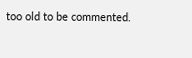too old to be commented.